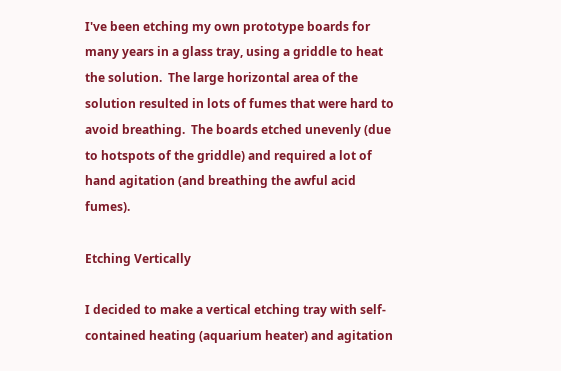I've been etching my own prototype boards for many years in a glass tray, using a griddle to heat the solution.  The large horizontal area of the solution resulted in lots of fumes that were hard to avoid breathing.  The boards etched unevenly (due to hotspots of the griddle) and required a lot of hand agitation (and breathing the awful acid fumes).

Etching Vertically

I decided to make a vertical etching tray with self-contained heating (aquarium heater) and agitation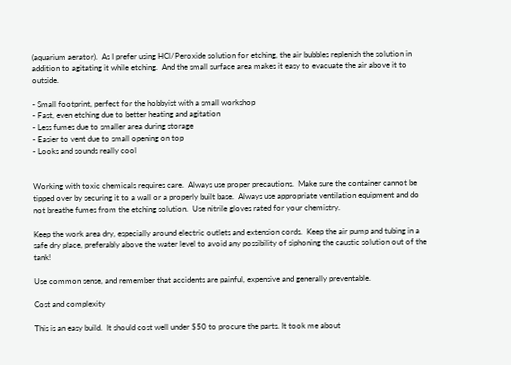(aquarium aerator).  As I prefer using HCl/Peroxide solution for etching, the air bubbles replenish the solution in addition to agitating it while etching.  And the small surface area makes it easy to evacuate the air above it to outside.

- Small footprint, perfect for the hobbyist with a small workshop
- Fast, even etching due to better heating and agitation
- Less fumes due to smaller area during storage
- Easier to vent due to small opening on top
- Looks and sounds really cool


Working with toxic chemicals requires care.  Always use proper precautions.  Make sure the container cannot be tipped over by securing it to a wall or a properly built base.  Always use appropriate ventilation equipment and do not breathe fumes from the etching solution.  Use nitrile gloves rated for your chemistry.

Keep the work area dry, especially around electric outlets and extension cords.  Keep the air pump and tubing in a safe dry place, preferably above the water level to avoid any possibility of siphoning the caustic solution out of the tank!

Use common sense, and remember that accidents are painful, expensive and generally preventable.

Cost and complexity

This is an easy build.  It should cost well under $50 to procure the parts. It took me about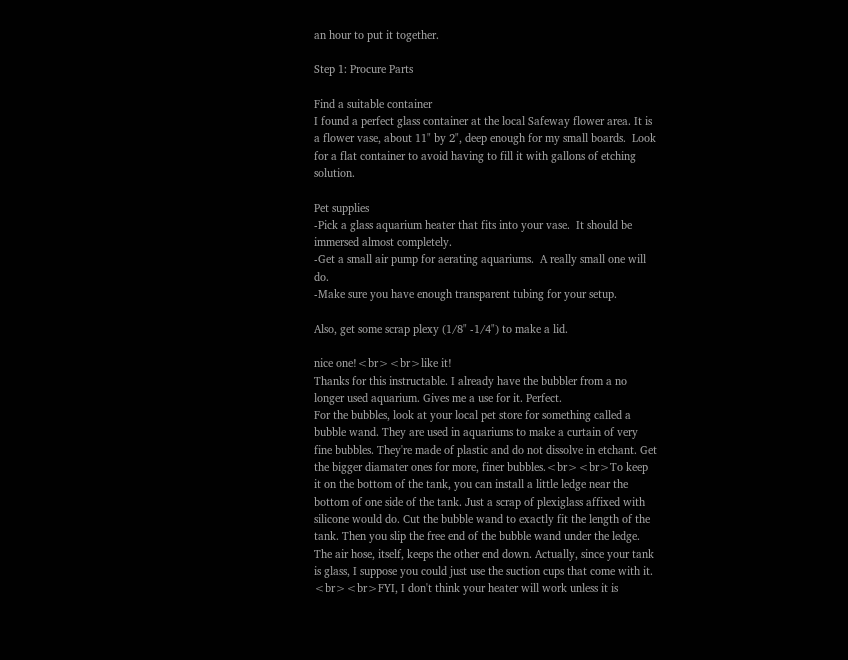an hour to put it together.

Step 1: Procure Parts

Find a suitable container
I found a perfect glass container at the local Safeway flower area. It is a flower vase, about 11" by 2", deep enough for my small boards.  Look for a flat container to avoid having to fill it with gallons of etching solution.

Pet supplies
-Pick a glass aquarium heater that fits into your vase.  It should be immersed almost completely.
-Get a small air pump for aerating aquariums.  A really small one will do.
-Make sure you have enough transparent tubing for your setup.

Also, get some scrap plexy (1/8" -1/4") to make a lid.

nice one!<br><br>like it!
Thanks for this instructable. I already have the bubbler from a no longer used aquarium. Gives me a use for it. Perfect.
For the bubbles, look at your local pet store for something called a bubble wand. They are used in aquariums to make a curtain of very fine bubbles. They're made of plastic and do not dissolve in etchant. Get the bigger diamater ones for more, finer bubbles.<br><br>To keep it on the bottom of the tank, you can install a little ledge near the bottom of one side of the tank. Just a scrap of plexiglass affixed with silicone would do. Cut the bubble wand to exactly fit the length of the tank. Then you slip the free end of the bubble wand under the ledge. The air hose, itself, keeps the other end down. Actually, since your tank is glass, I suppose you could just use the suction cups that come with it. <br><br>FYI, I don't think your heater will work unless it is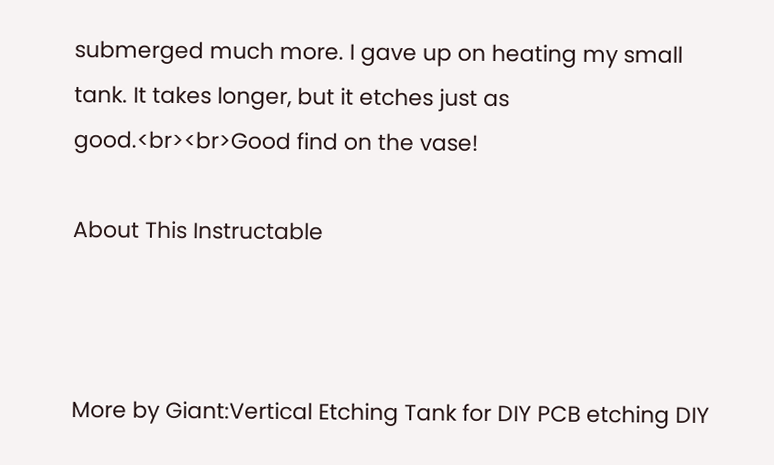submerged much more. I gave up on heating my small tank. It takes longer, but it etches just as good.<br><br>Good find on the vase!

About This Instructable



More by Giant:Vertical Etching Tank for DIY PCB etching DIY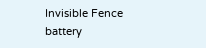Invisible Fence battery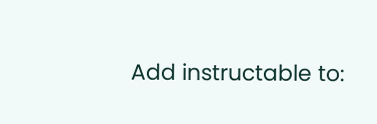Add instructable to: